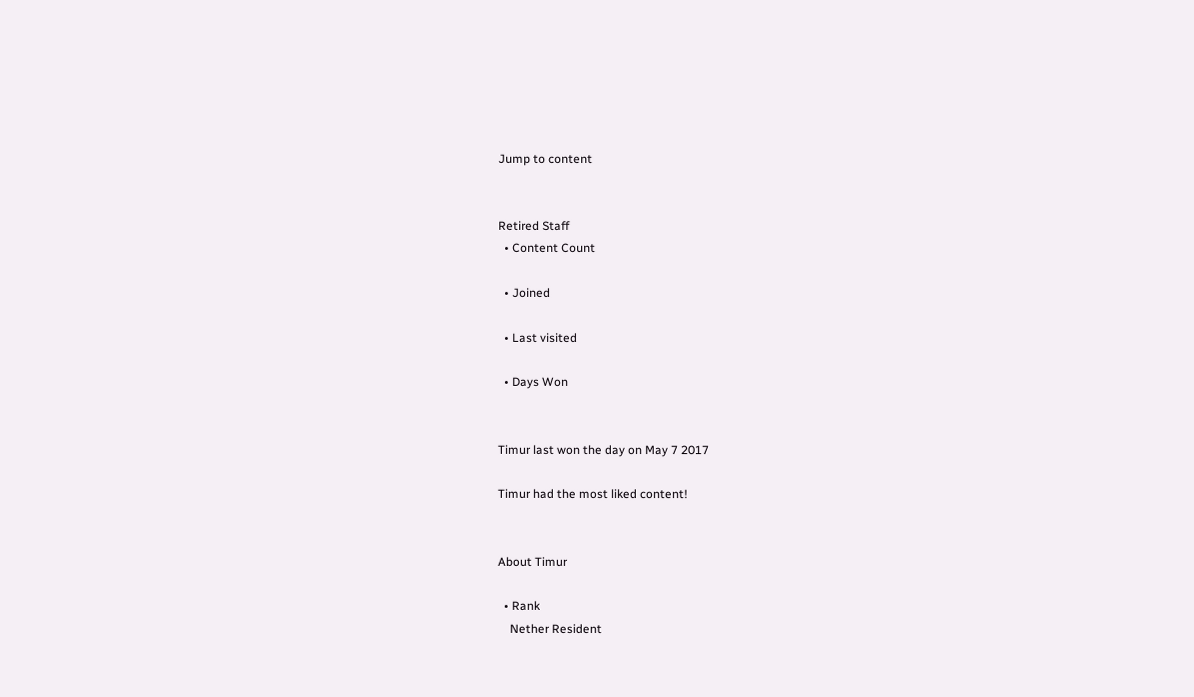Jump to content


Retired Staff
  • Content Count

  • Joined

  • Last visited

  • Days Won


Timur last won the day on May 7 2017

Timur had the most liked content!


About Timur

  • Rank
    Nether Resident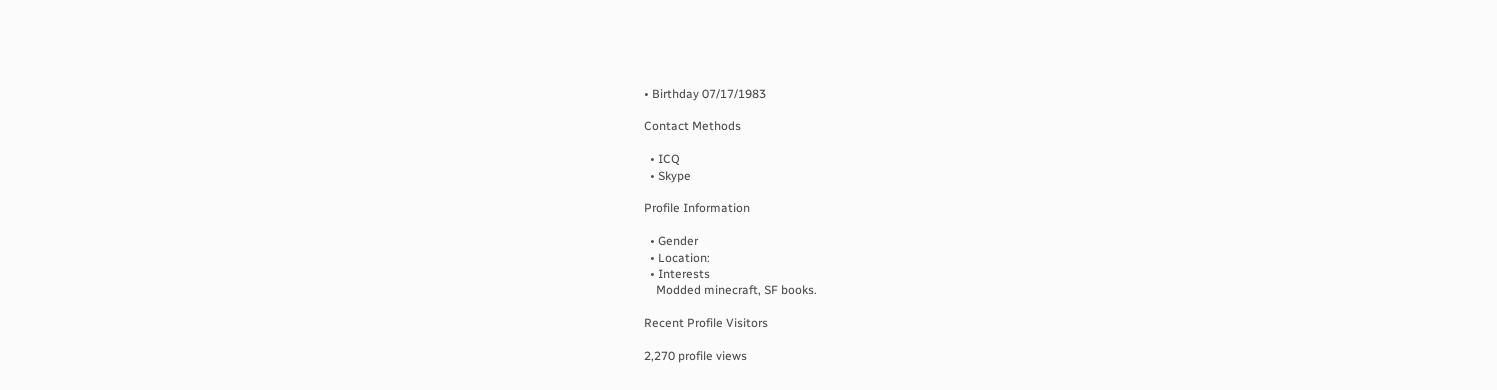• Birthday 07/17/1983

Contact Methods

  • ICQ
  • Skype

Profile Information

  • Gender
  • Location:
  • Interests
    Modded minecraft, SF books.

Recent Profile Visitors

2,270 profile views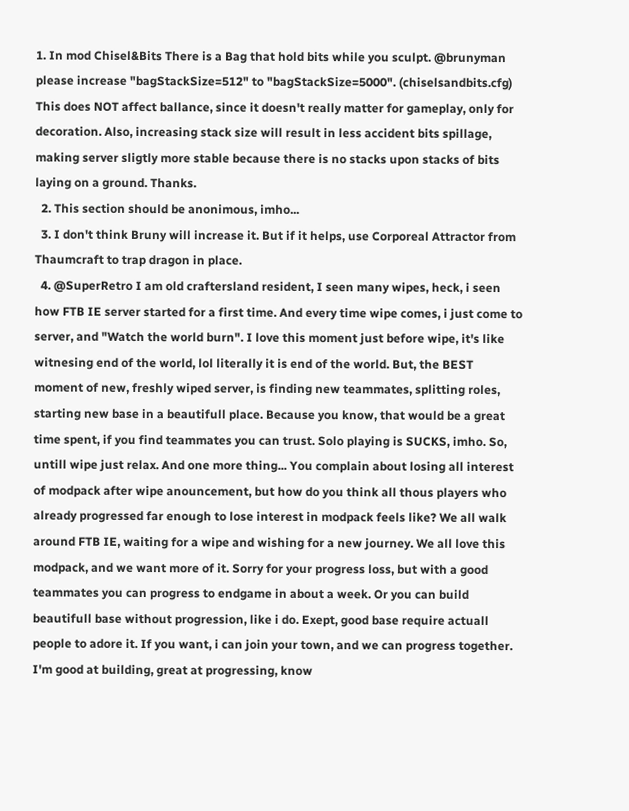1. In mod Chisel&Bits There is a Bag that hold bits while you sculpt. @brunyman please increase "bagStackSize=512" to "bagStackSize=5000". (chiselsandbits.cfg) This does NOT affect ballance, since it doesn't really matter for gameplay, only for decoration. Also, increasing stack size will result in less accident bits spillage, making server sligtly more stable because there is no stacks upon stacks of bits laying on a ground. Thanks.
  2. This section should be anonimous, imho...
  3. I don't think Bruny will increase it. But if it helps, use Corporeal Attractor from Thaumcraft to trap dragon in place.
  4. @SuperRetro I am old craftersland resident, I seen many wipes, heck, i seen how FTB IE server started for a first time. And every time wipe comes, i just come to server, and "Watch the world burn". I love this moment just before wipe, it's like witnesing end of the world, lol literally it is end of the world. But, the BEST moment of new, freshly wiped server, is finding new teammates, splitting roles, starting new base in a beautifull place. Because you know, that would be a great time spent, if you find teammates you can trust. Solo playing is SUCKS, imho. So, untill wipe just relax. And one more thing... You complain about losing all interest of modpack after wipe anouncement, but how do you think all thous players who already progressed far enough to lose interest in modpack feels like? We all walk around FTB IE, waiting for a wipe and wishing for a new journey. We all love this modpack, and we want more of it. Sorry for your progress loss, but with a good teammates you can progress to endgame in about a week. Or you can build beautifull base without progression, like i do. Exept, good base require actuall people to adore it. If you want, i can join your town, and we can progress together. I'm good at building, great at progressing, know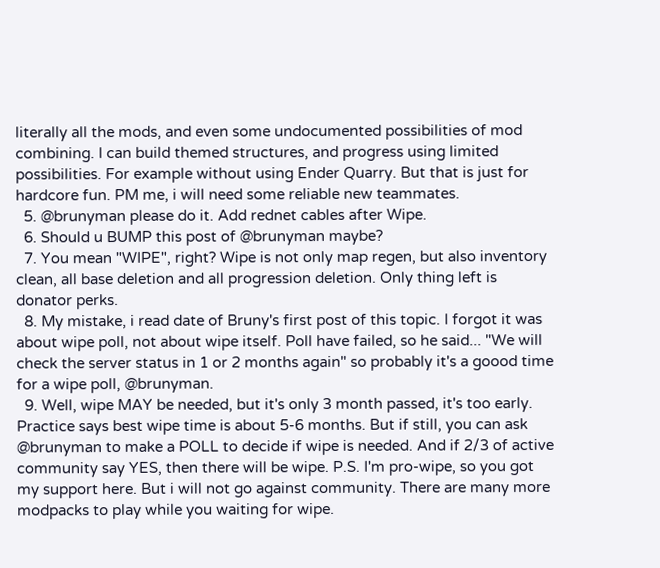literally all the mods, and even some undocumented possibilities of mod combining. I can build themed structures, and progress using limited possibilities. For example without using Ender Quarry. But that is just for hardcore fun. PM me, i will need some reliable new teammates.
  5. @brunyman please do it. Add rednet cables after Wipe.
  6. Should u BUMP this post of @brunyman maybe?
  7. You mean "WIPE", right? Wipe is not only map regen, but also inventory clean, all base deletion and all progression deletion. Only thing left is donator perks.
  8. My mistake, i read date of Bruny's first post of this topic. I forgot it was about wipe poll, not about wipe itself. Poll have failed, so he said... "We will check the server status in 1 or 2 months again" so probably it's a goood time for a wipe poll, @brunyman.
  9. Well, wipe MAY be needed, but it's only 3 month passed, it's too early. Practice says best wipe time is about 5-6 months. But if still, you can ask @brunyman to make a POLL to decide if wipe is needed. And if 2/3 of active community say YES, then there will be wipe. P.S. I'm pro-wipe, so you got my support here. But i will not go against community. There are many more modpacks to play while you waiting for wipe.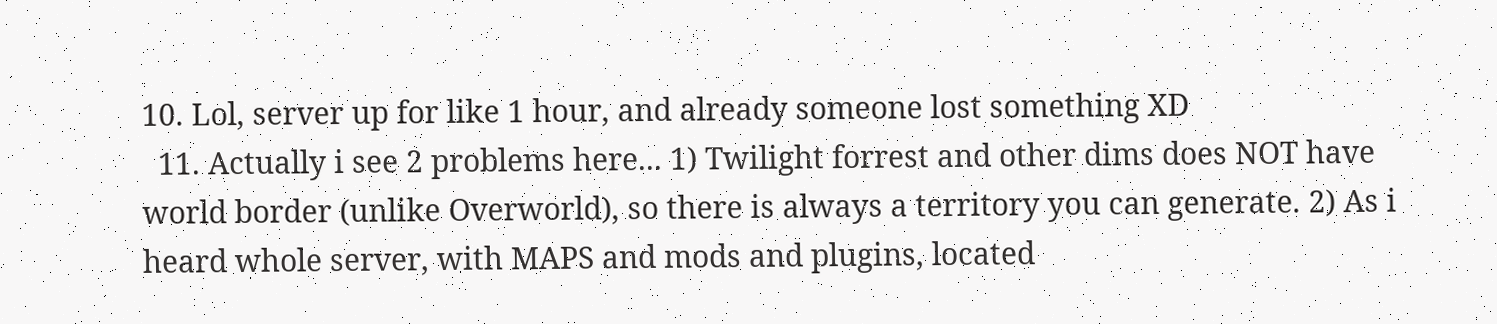10. Lol, server up for like 1 hour, and already someone lost something XD
  11. Actually i see 2 problems here... 1) Twilight forrest and other dims does NOT have world border (unlike Overworld), so there is always a territory you can generate. 2) As i heard whole server, with MAPS and mods and plugins, located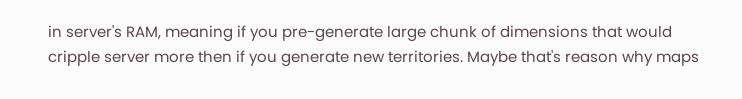in server's RAM, meaning if you pre-generate large chunk of dimensions that would cripple server more then if you generate new territories. Maybe that's reason why maps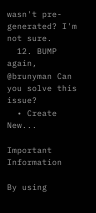wasn't pre-generated? I'm not sure.
  12. BUMP again, @brunyman Can you solve this issue?
  • Create New...

Important Information

By using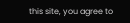this site, you agree to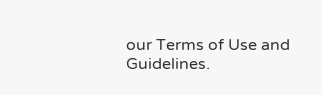our Terms of Use and Guidelines.